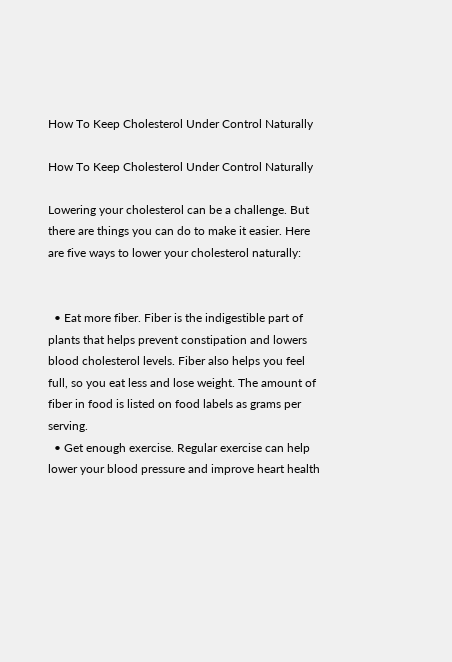How To Keep Cholesterol Under Control Naturally

How To Keep Cholesterol Under Control Naturally

Lowering your cholesterol can be a challenge. But there are things you can do to make it easier. Here are five ways to lower your cholesterol naturally:


  • Eat more fiber. Fiber is the indigestible part of plants that helps prevent constipation and lowers blood cholesterol levels. Fiber also helps you feel full, so you eat less and lose weight. The amount of fiber in food is listed on food labels as grams per serving.
  • Get enough exercise. Regular exercise can help lower your blood pressure and improve heart health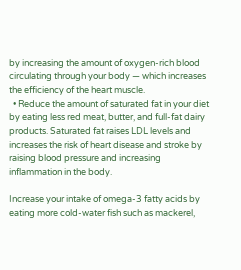by increasing the amount of oxygen-rich blood circulating through your body — which increases the efficiency of the heart muscle.
  • Reduce the amount of saturated fat in your diet by eating less red meat, butter, and full-fat dairy products. Saturated fat raises LDL levels and increases the risk of heart disease and stroke by raising blood pressure and increasing inflammation in the body.

Increase your intake of omega-3 fatty acids by eating more cold-water fish such as mackerel,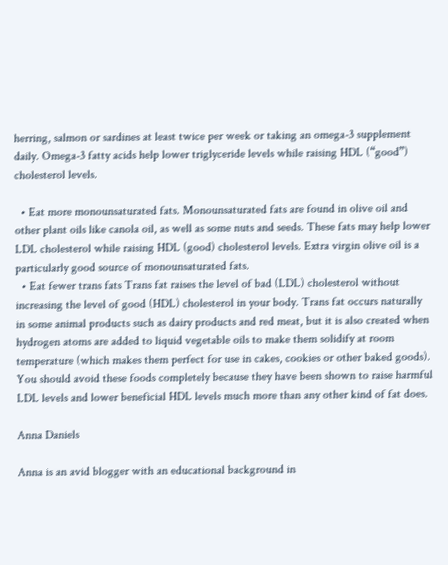herring, salmon or sardines at least twice per week or taking an omega-3 supplement daily. Omega-3 fatty acids help lower triglyceride levels while raising HDL (“good”) cholesterol levels.

  • Eat more monounsaturated fats. Monounsaturated fats are found in olive oil and other plant oils like canola oil, as well as some nuts and seeds. These fats may help lower LDL cholesterol while raising HDL (good) cholesterol levels. Extra virgin olive oil is a particularly good source of monounsaturated fats.
  • Eat fewer trans fats Trans fat raises the level of bad (LDL) cholesterol without increasing the level of good (HDL) cholesterol in your body. Trans fat occurs naturally in some animal products such as dairy products and red meat, but it is also created when hydrogen atoms are added to liquid vegetable oils to make them solidify at room temperature (which makes them perfect for use in cakes, cookies or other baked goods). You should avoid these foods completely because they have been shown to raise harmful LDL levels and lower beneficial HDL levels much more than any other kind of fat does.

Anna Daniels

Anna is an avid blogger with an educational background in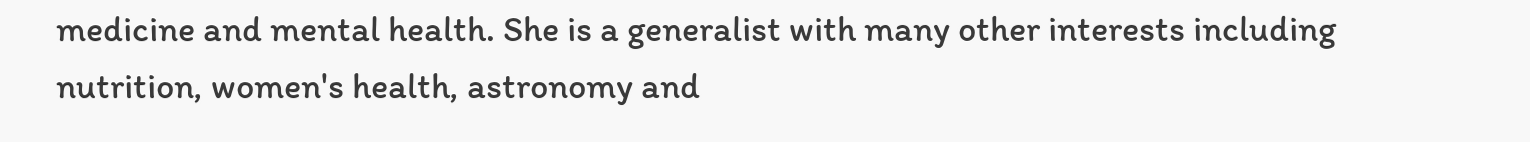medicine and mental health. She is a generalist with many other interests including nutrition, women's health, astronomy and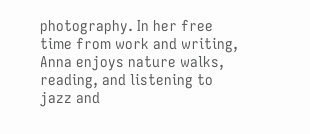photography. In her free time from work and writing, Anna enjoys nature walks, reading, and listening to jazz and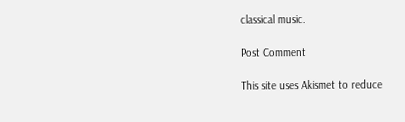classical music.

Post Comment

This site uses Akismet to reduce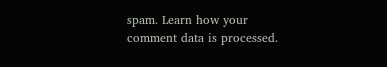spam. Learn how your comment data is processed.